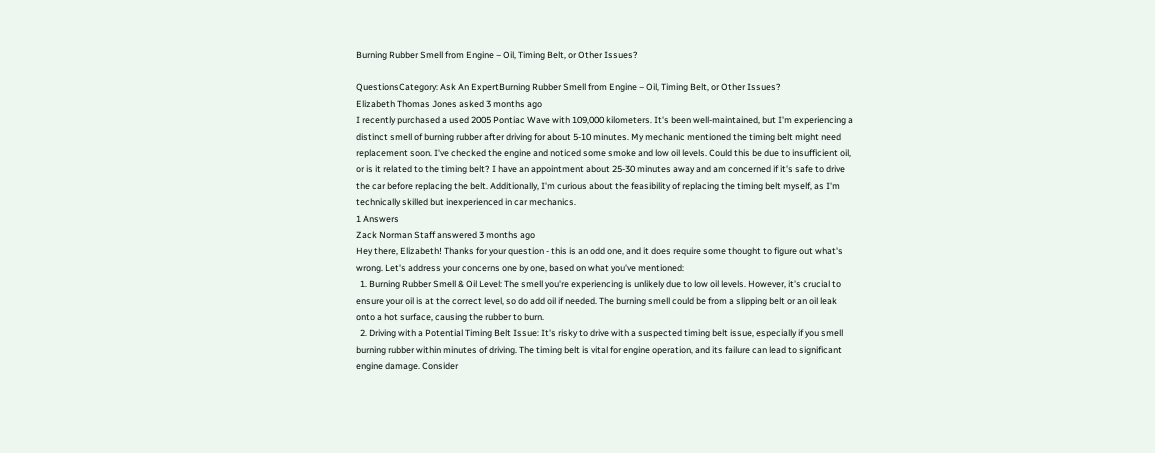Burning Rubber Smell from Engine – Oil, Timing Belt, or Other Issues?

QuestionsCategory: Ask An ExpertBurning Rubber Smell from Engine – Oil, Timing Belt, or Other Issues?
Elizabeth Thomas Jones asked 3 months ago
I recently purchased a used 2005 Pontiac Wave with 109,000 kilometers. It's been well-maintained, but I'm experiencing a distinct smell of burning rubber after driving for about 5-10 minutes. My mechanic mentioned the timing belt might need replacement soon. I've checked the engine and noticed some smoke and low oil levels. Could this be due to insufficient oil, or is it related to the timing belt? I have an appointment about 25-30 minutes away and am concerned if it's safe to drive the car before replacing the belt. Additionally, I'm curious about the feasibility of replacing the timing belt myself, as I'm technically skilled but inexperienced in car mechanics.
1 Answers
Zack Norman Staff answered 3 months ago
Hey there, Elizabeth! Thanks for your question - this is an odd one, and it does require some thought to figure out what's wrong. Let's address your concerns one by one, based on what you've mentioned:
  1. Burning Rubber Smell & Oil Level: The smell you're experiencing is unlikely due to low oil levels. However, it's crucial to ensure your oil is at the correct level, so do add oil if needed. The burning smell could be from a slipping belt or an oil leak onto a hot surface, causing the rubber to burn.
  2. Driving with a Potential Timing Belt Issue: It's risky to drive with a suspected timing belt issue, especially if you smell burning rubber within minutes of driving. The timing belt is vital for engine operation, and its failure can lead to significant engine damage. Consider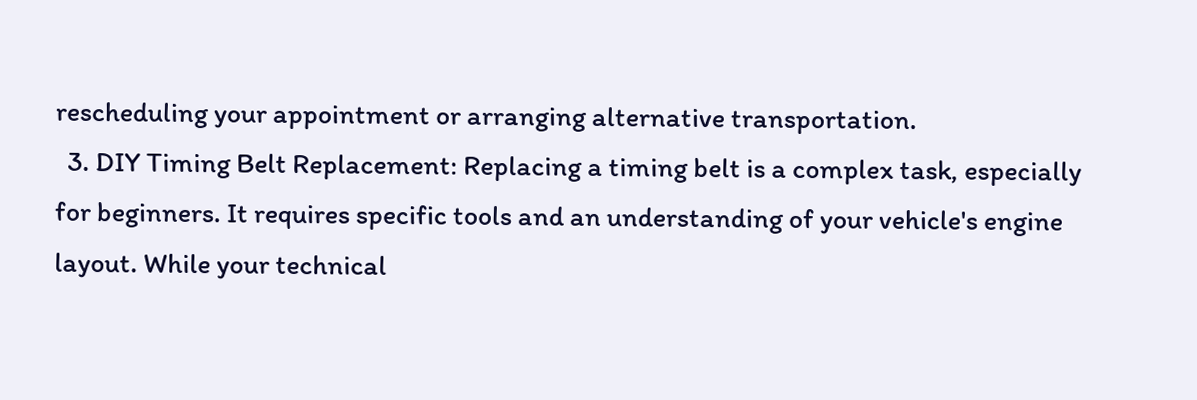rescheduling your appointment or arranging alternative transportation.
  3. DIY Timing Belt Replacement: Replacing a timing belt is a complex task, especially for beginners. It requires specific tools and an understanding of your vehicle's engine layout. While your technical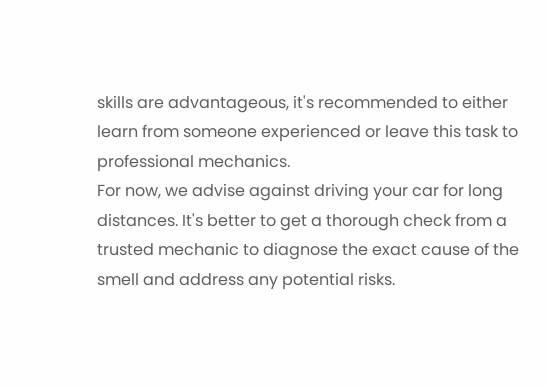skills are advantageous, it's recommended to either learn from someone experienced or leave this task to professional mechanics.
For now, we advise against driving your car for long distances. It's better to get a thorough check from a trusted mechanic to diagnose the exact cause of the smell and address any potential risks.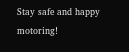Stay safe and happy motoring!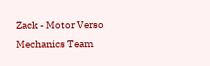Zack - Motor Verso Mechanics Team